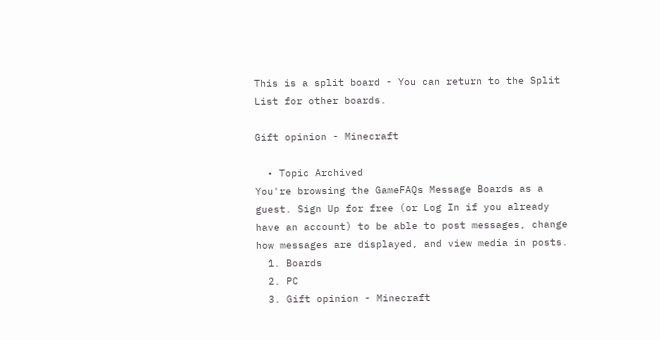This is a split board - You can return to the Split List for other boards.

Gift opinion - Minecraft

  • Topic Archived
You're browsing the GameFAQs Message Boards as a guest. Sign Up for free (or Log In if you already have an account) to be able to post messages, change how messages are displayed, and view media in posts.
  1. Boards
  2. PC
  3. Gift opinion - Minecraft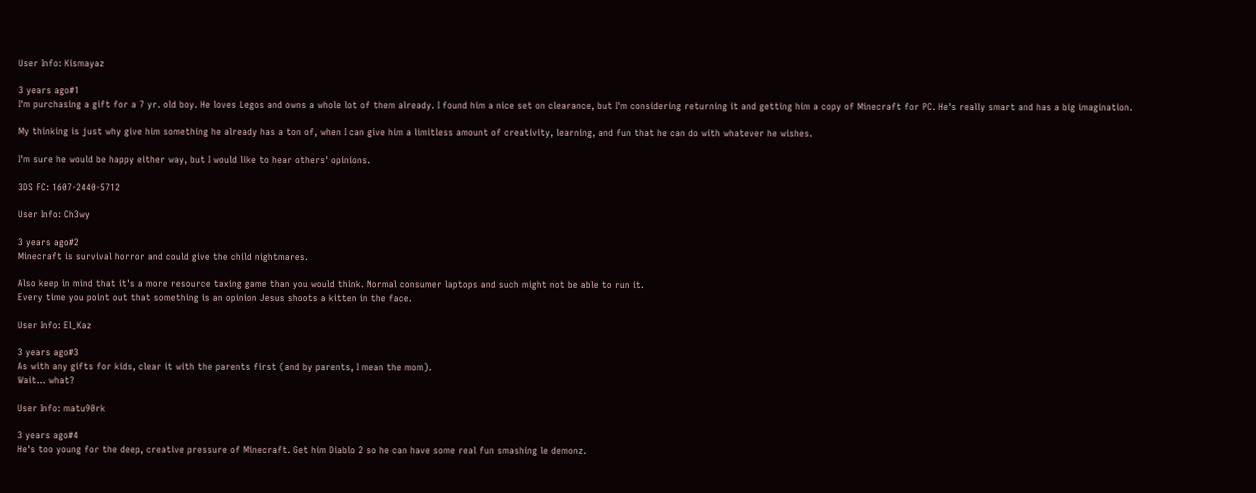User Info: Kismayaz

3 years ago#1
I'm purchasing a gift for a 7 yr. old boy. He loves Legos and owns a whole lot of them already. I found him a nice set on clearance, but I'm considering returning it and getting him a copy of Minecraft for PC. He's really smart and has a big imagination.

My thinking is just why give him something he already has a ton of, when I can give him a limitless amount of creativity, learning, and fun that he can do with whatever he wishes.

I'm sure he would be happy either way, but I would like to hear others' opinions.

3DS FC: 1607-2440-5712

User Info: Ch3wy

3 years ago#2
Minecraft is survival horror and could give the child nightmares.

Also keep in mind that it's a more resource taxing game than you would think. Normal consumer laptops and such might not be able to run it.
Every time you point out that something is an opinion Jesus shoots a kitten in the face.

User Info: El_Kaz

3 years ago#3
As with any gifts for kids, clear it with the parents first (and by parents, I mean the mom).
Wait... what?

User Info: matu90rk

3 years ago#4
He's too young for the deep, creative pressure of Minecraft. Get him Diablo 2 so he can have some real fun smashing le demonz.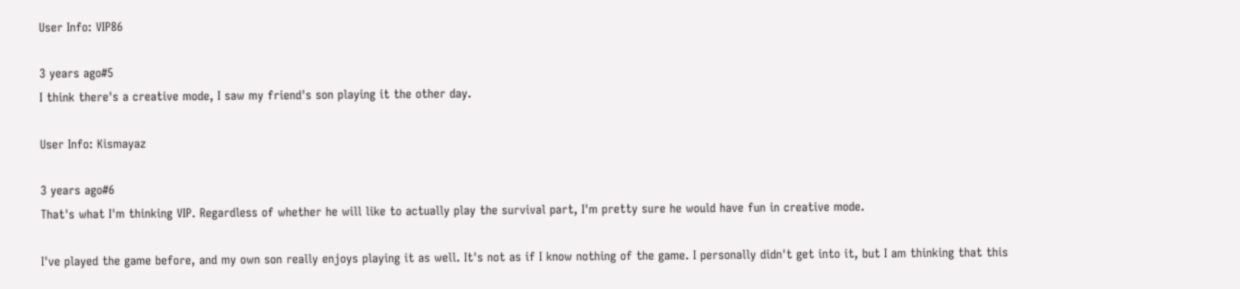User Info: VIP86

3 years ago#5
I think there's a creative mode, I saw my friend's son playing it the other day.

User Info: Kismayaz

3 years ago#6
That's what I'm thinking VIP. Regardless of whether he will like to actually play the survival part, I'm pretty sure he would have fun in creative mode.

I've played the game before, and my own son really enjoys playing it as well. It's not as if I know nothing of the game. I personally didn't get into it, but I am thinking that this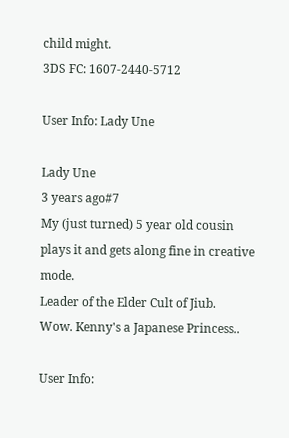child might.
3DS FC: 1607-2440-5712

User Info: Lady Une

Lady Une
3 years ago#7
My (just turned) 5 year old cousin plays it and gets along fine in creative mode.
Leader of the Elder Cult of Jiub.
Wow. Kenny's a Japanese Princess..

User Info: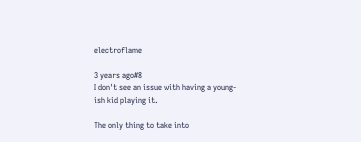electroflame

3 years ago#8
I don't see an issue with having a young-ish kid playing it.

The only thing to take into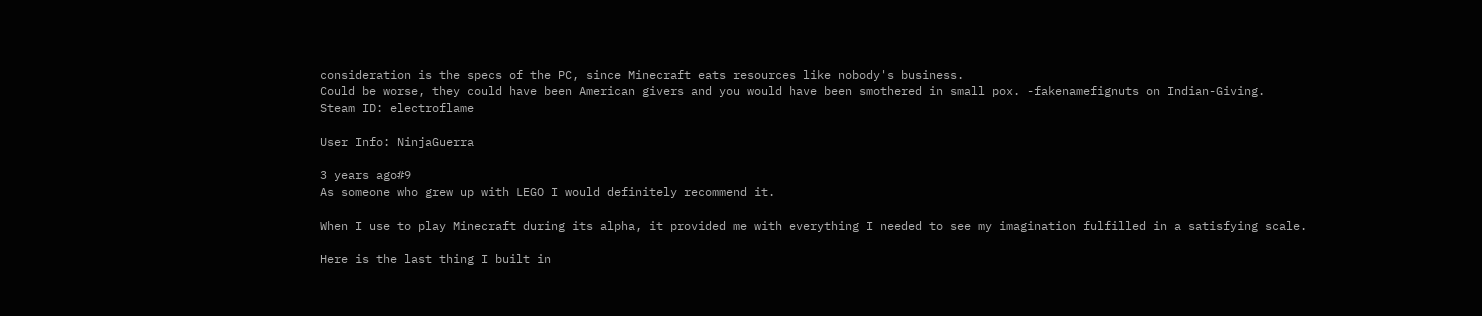consideration is the specs of the PC, since Minecraft eats resources like nobody's business.
Could be worse, they could have been American givers and you would have been smothered in small pox. -fakenamefignuts on Indian-Giving.
Steam ID: electroflame

User Info: NinjaGuerra

3 years ago#9
As someone who grew up with LEGO I would definitely recommend it.

When I use to play Minecraft during its alpha, it provided me with everything I needed to see my imagination fulfilled in a satisfying scale.

Here is the last thing I built in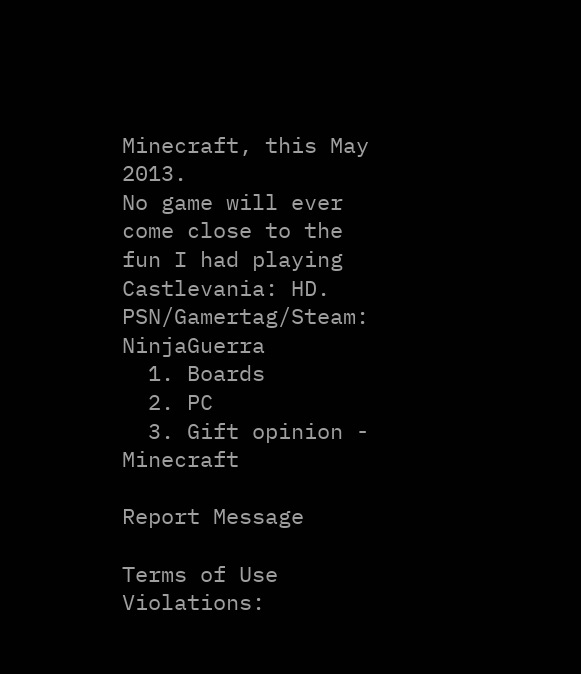Minecraft, this May 2013.
No game will ever come close to the fun I had playing Castlevania: HD.
PSN/Gamertag/Steam: NinjaGuerra
  1. Boards
  2. PC
  3. Gift opinion - Minecraft

Report Message

Terms of Use Violations: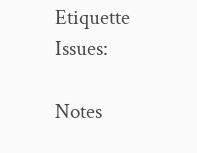Etiquette Issues:

Notes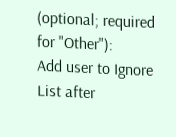(optional; required for "Other"):
Add user to Ignore List after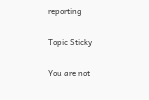reporting

Topic Sticky

You are not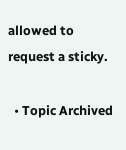allowed to request a sticky.

  • Topic Archived